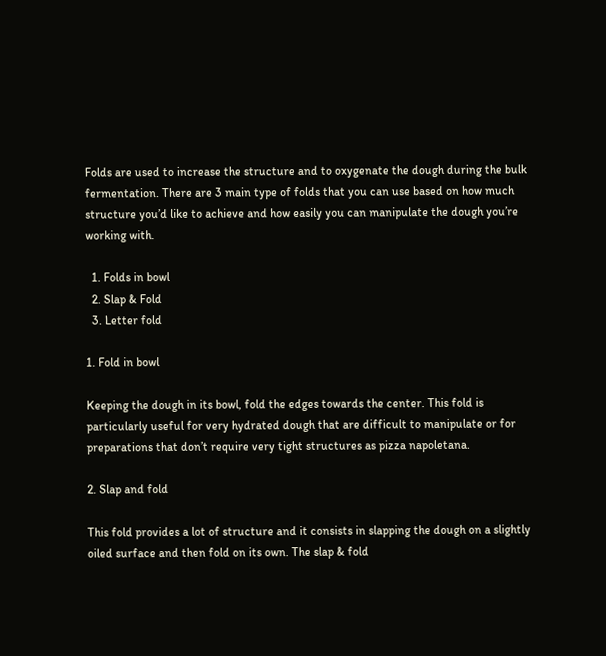Folds are used to increase the structure and to oxygenate the dough during the bulk fermentation. There are 3 main type of folds that you can use based on how much structure you’d like to achieve and how easily you can manipulate the dough you’re working with.

  1. Folds in bowl
  2. Slap & Fold
  3. Letter fold

1. Fold in bowl

Keeping the dough in its bowl, fold the edges towards the center. This fold is particularly useful for very hydrated dough that are difficult to manipulate or for preparations that don’t require very tight structures as pizza napoletana.

2. Slap and fold

This fold provides a lot of structure and it consists in slapping the dough on a slightly oiled surface and then fold on its own. The slap & fold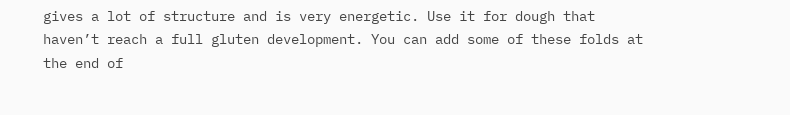gives a lot of structure and is very energetic. Use it for dough that haven’t reach a full gluten development. You can add some of these folds at the end of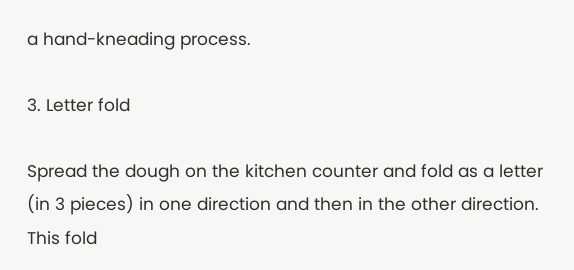a hand-kneading process.

3. Letter fold

Spread the dough on the kitchen counter and fold as a letter (in 3 pieces) in one direction and then in the other direction. This fold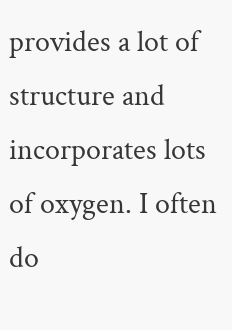provides a lot of structure and incorporates lots of oxygen. I often do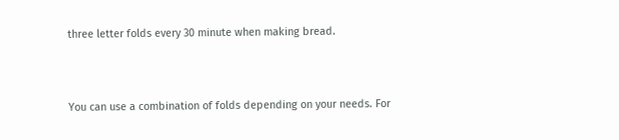three letter folds every 30 minute when making bread.



You can use a combination of folds depending on your needs. For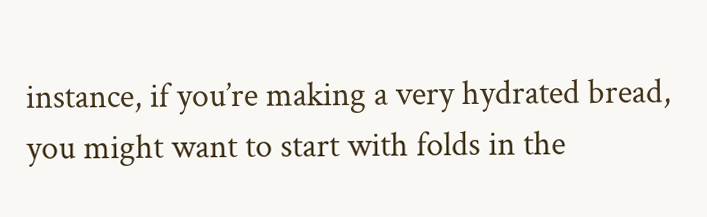instance, if you’re making a very hydrated bread, you might want to start with folds in the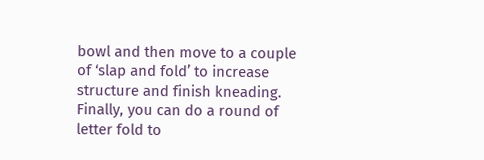bowl and then move to a couple of ‘slap and fold’ to increase structure and finish kneading. Finally, you can do a round of letter fold to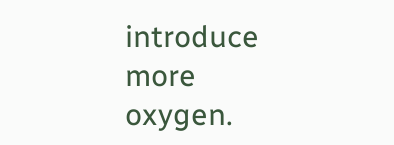introduce more oxygen.